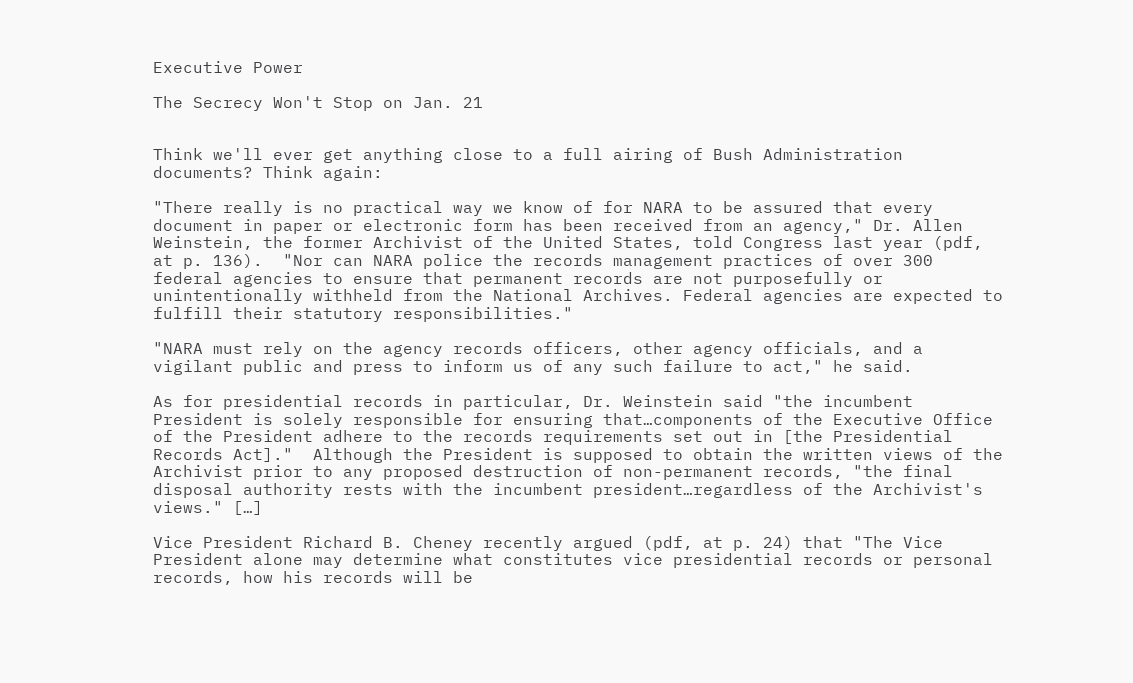Executive Power

The Secrecy Won't Stop on Jan. 21


Think we'll ever get anything close to a full airing of Bush Administration documents? Think again:

"There really is no practical way we know of for NARA to be assured that every document in paper or electronic form has been received from an agency," Dr. Allen Weinstein, the former Archivist of the United States, told Congress last year (pdf, at p. 136).  "Nor can NARA police the records management practices of over 300 federal agencies to ensure that permanent records are not purposefully or unintentionally withheld from the National Archives. Federal agencies are expected to fulfill their statutory responsibilities."

"NARA must rely on the agency records officers, other agency officials, and a vigilant public and press to inform us of any such failure to act," he said.

As for presidential records in particular, Dr. Weinstein said "the incumbent President is solely responsible for ensuring that…components of the Executive Office of the President adhere to the records requirements set out in [the Presidential Records Act]."  Although the President is supposed to obtain the written views of the Archivist prior to any proposed destruction of non-permanent records, "the final disposal authority rests with the incumbent president…regardless of the Archivist's views." […]

Vice President Richard B. Cheney recently argued (pdf, at p. 24) that "The Vice President alone may determine what constitutes vice presidential records or personal records, how his records will be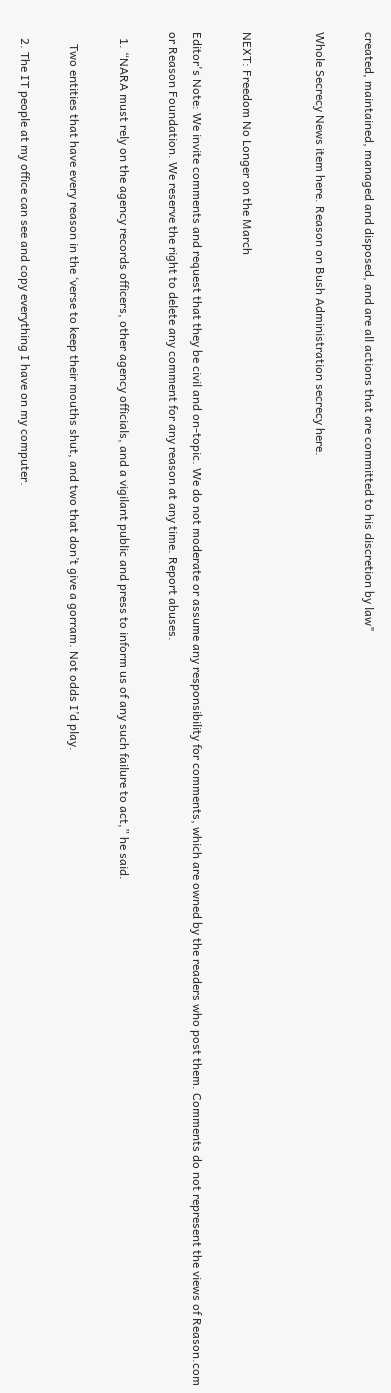created, maintained, managed and disposed, and are all actions that are committed to his discretion by law"

Whole Secrecy News item here. Reason on Bush Administration secrecy here.


NEXT: Freedom No Longer on the March

Editor's Note: We invite comments and request that they be civil and on-topic. We do not moderate or assume any responsibility for comments, which are owned by the readers who post them. Comments do not represent the views of Reason.com or Reason Foundation. We reserve the right to delete any comment for any reason at any time. Report abuses.

  1. “NARA must rely on the agency records officers, other agency officials, and a vigilant public and press to inform us of any such failure to act,” he said.

    Two entities that have every reason in the ‘verse to keep their mouths shut, and two that don’t give a gorram. Not odds I’d play.

  2. The IT people at my office can see and copy everything I have on my computer.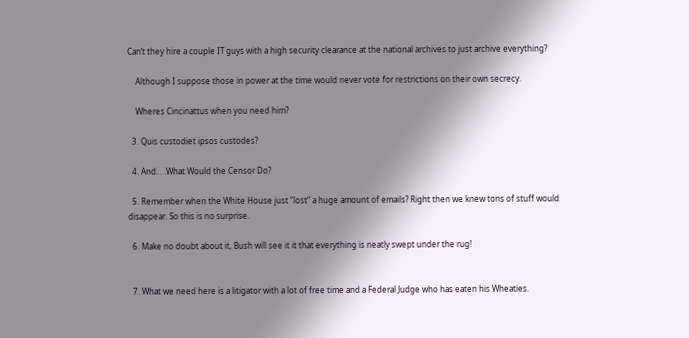Can’t they hire a couple IT guys with a high security clearance at the national archives to just archive everything?

    Although I suppose those in power at the time would never vote for restrictions on their own secrecy.

    Wheres Cincinattus when you need him?

  3. Quis custodiet ipsos custodes?

  4. And. . .What Would the Censor Do?

  5. Remember when the White House just “lost” a huge amount of emails? Right then we knew tons of stuff would disappear. So this is no surprise.

  6. Make no doubt about it, Bush will see it it that everything is neatly swept under the rug!


  7. What we need here is a litigator with a lot of free time and a Federal Judge who has eaten his Wheaties.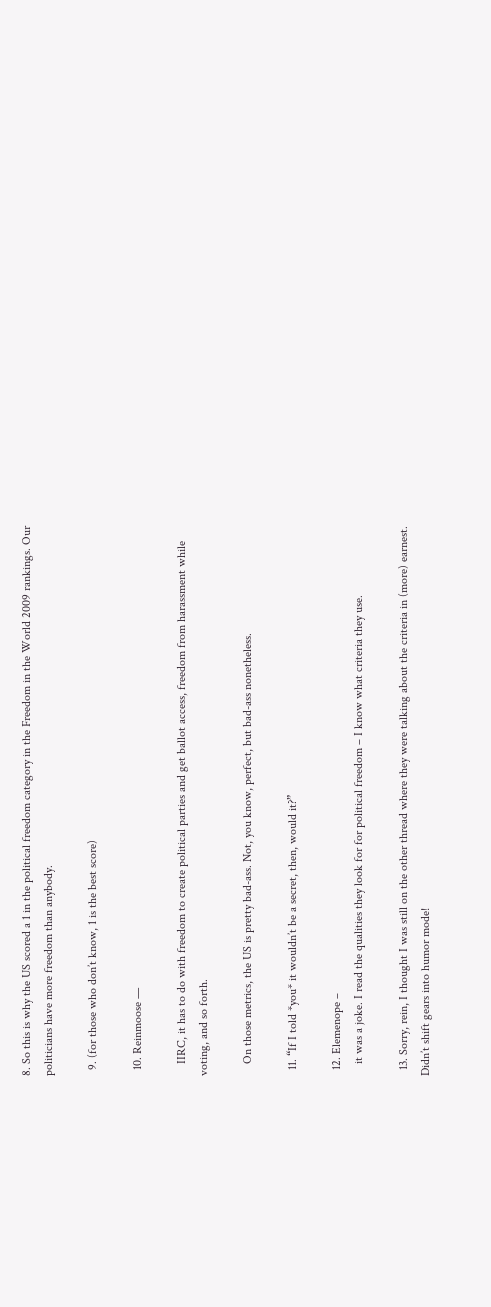8. So this is why the US scored a 1 in the political freedom category in the Freedom in the World 2009 rankings. Our politicians have more freedom than anybody.

  9. (for those who don’t know, 1 is the best score)

  10. Reinmoose —

    IIRC, it has to do with freedom to create political parties and get ballot access, freedom from harassment while voting, and so forth.

    On those metrics, the US is pretty bad-ass. Not, you know, perfect, but bad-ass nonetheless.

  11. “If I told *you* it wouldn’t be a secret, then, would it?”

  12. Elemenope –
    it was a joke. I read the qualities they look for for political freedom – I know what criteria they use.

  13. Sorry, rein, I thought I was still on the other thread where they were talking about the criteria in (more) earnest. Didn’t shift gears into humor mode!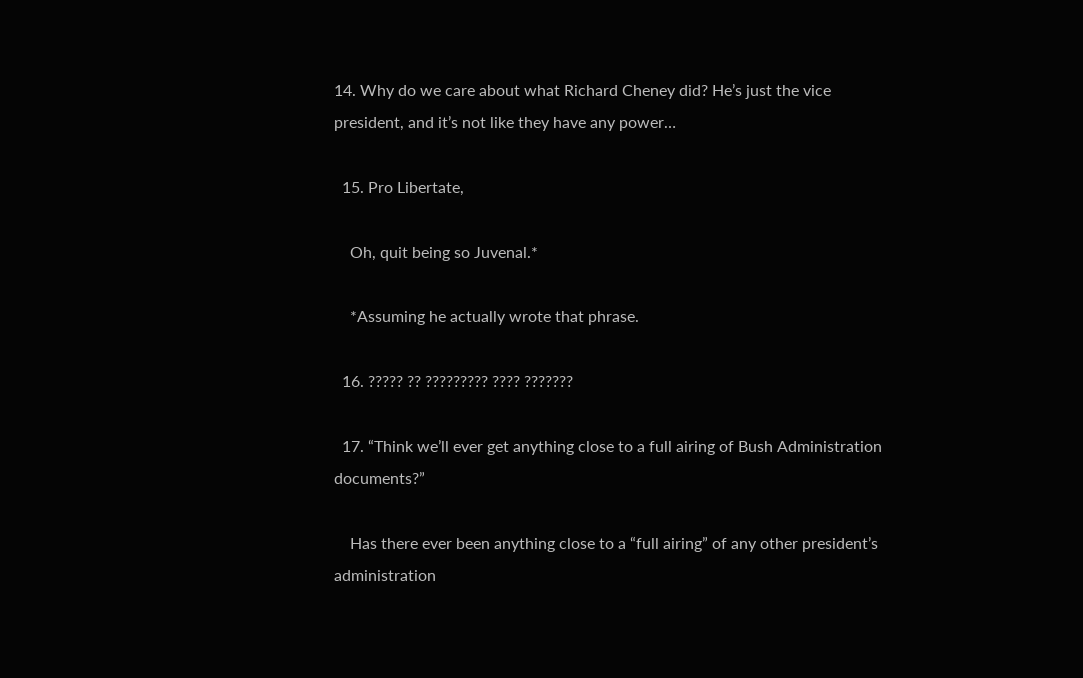14. Why do we care about what Richard Cheney did? He’s just the vice president, and it’s not like they have any power…

  15. Pro Libertate,

    Oh, quit being so Juvenal.*

    *Assuming he actually wrote that phrase.

  16. ????? ?? ????????? ???? ???????

  17. “Think we’ll ever get anything close to a full airing of Bush Administration documents?”

    Has there ever been anything close to a “full airing” of any other president’s administration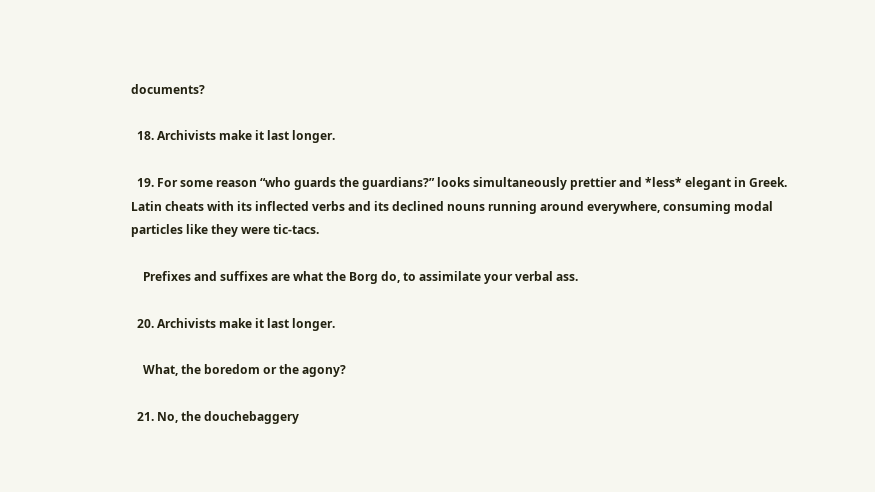documents?

  18. Archivists make it last longer.

  19. For some reason “who guards the guardians?” looks simultaneously prettier and *less* elegant in Greek. Latin cheats with its inflected verbs and its declined nouns running around everywhere, consuming modal particles like they were tic-tacs.

    Prefixes and suffixes are what the Borg do, to assimilate your verbal ass.

  20. Archivists make it last longer.

    What, the boredom or the agony?

  21. No, the douchebaggery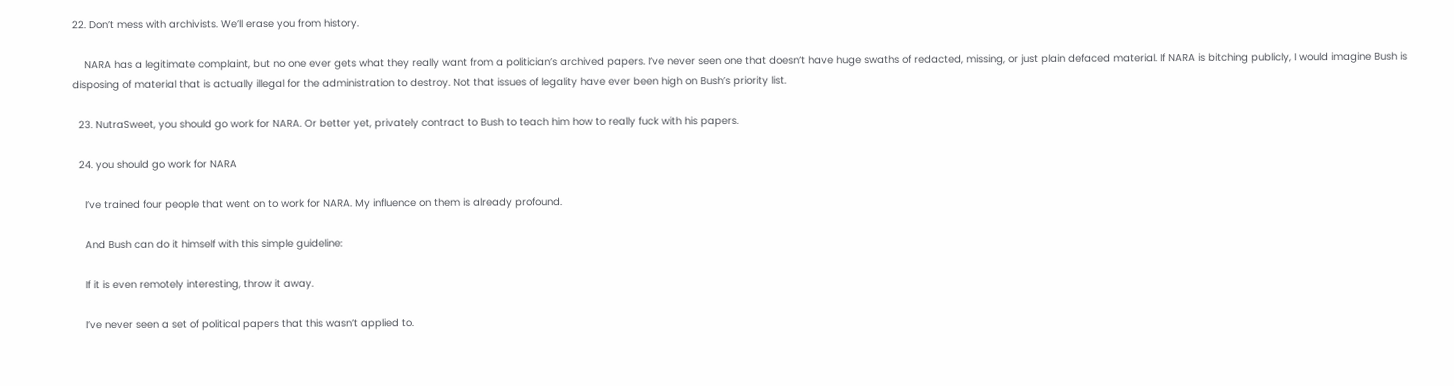22. Don’t mess with archivists. We’ll erase you from history.

    NARA has a legitimate complaint, but no one ever gets what they really want from a politician’s archived papers. I’ve never seen one that doesn’t have huge swaths of redacted, missing, or just plain defaced material. If NARA is bitching publicly, I would imagine Bush is disposing of material that is actually illegal for the administration to destroy. Not that issues of legality have ever been high on Bush’s priority list.

  23. NutraSweet, you should go work for NARA. Or better yet, privately contract to Bush to teach him how to really fuck with his papers.

  24. you should go work for NARA

    I’ve trained four people that went on to work for NARA. My influence on them is already profound.

    And Bush can do it himself with this simple guideline:

    If it is even remotely interesting, throw it away.

    I’ve never seen a set of political papers that this wasn’t applied to.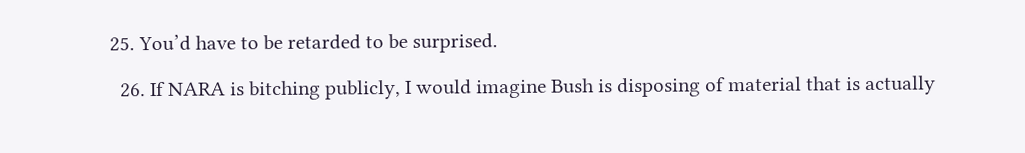25. You’d have to be retarded to be surprised.

  26. If NARA is bitching publicly, I would imagine Bush is disposing of material that is actually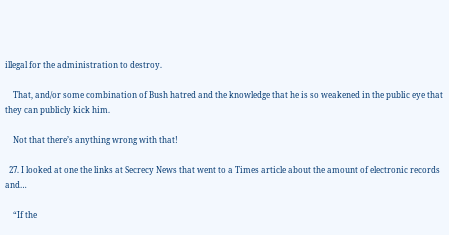illegal for the administration to destroy.

    That, and/or some combination of Bush hatred and the knowledge that he is so weakened in the public eye that they can publicly kick him.

    Not that there’s anything wrong with that!

  27. I looked at one the links at Secrecy News that went to a Times article about the amount of electronic records and…

    “If the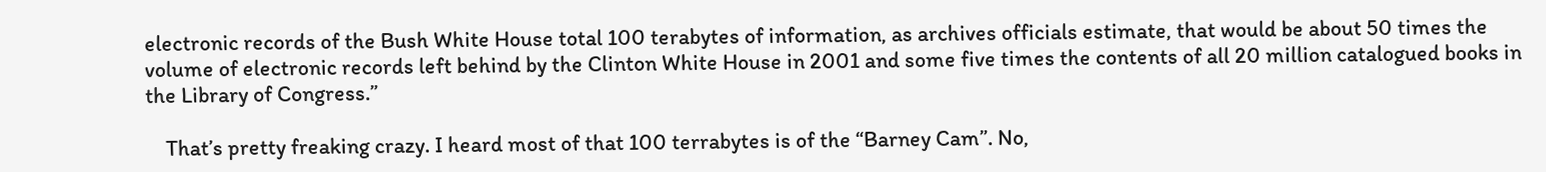electronic records of the Bush White House total 100 terabytes of information, as archives officials estimate, that would be about 50 times the volume of electronic records left behind by the Clinton White House in 2001 and some five times the contents of all 20 million catalogued books in the Library of Congress.”

    That’s pretty freaking crazy. I heard most of that 100 terrabytes is of the “Barney Cam”. No,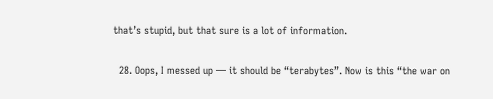that’s stupid, but that sure is a lot of information.

  28. Oops, I messed up — it should be “terabytes”. Now is this “the war on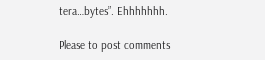tera…bytes”. Ehhhhhhh.

Please to post comments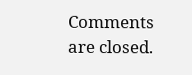Comments are closed.